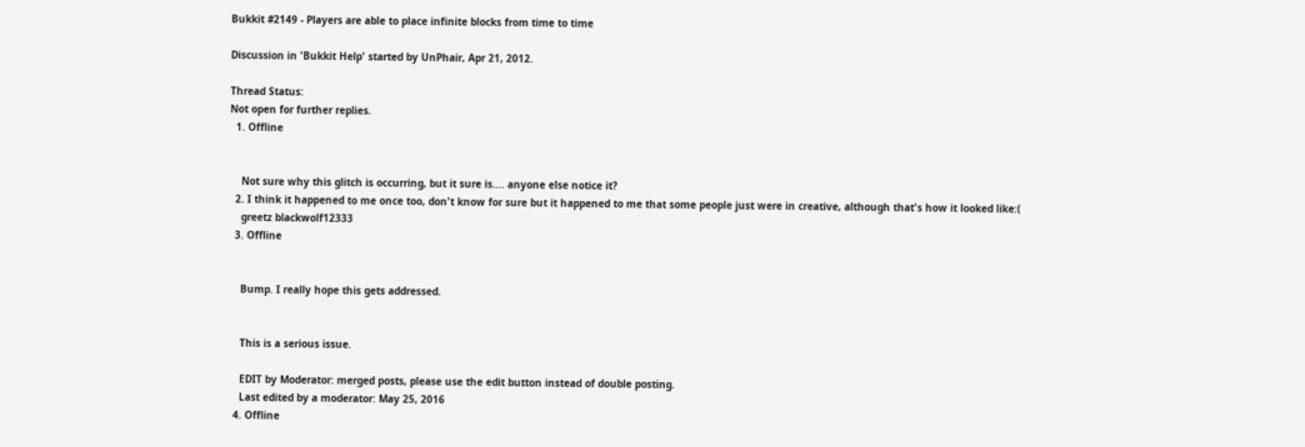Bukkit #2149 - Players are able to place infinite blocks from time to time

Discussion in 'Bukkit Help' started by UnPhair, Apr 21, 2012.

Thread Status:
Not open for further replies.
  1. Offline


    Not sure why this glitch is occurring, but it sure is.... anyone else notice it?
  2. I think it happened to me once too, don't know for sure but it happened to me that some people just were in creative, although that's how it looked like:(
    greetz blackwolf12333
  3. Offline


    Bump. I really hope this gets addressed.


    This is a serious issue.

    EDIT by Moderator: merged posts, please use the edit button instead of double posting.
    Last edited by a moderator: May 25, 2016
  4. Offline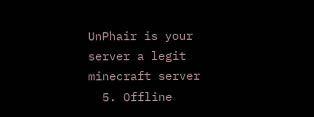UnPhair is your server a legit minecraft server
  5. Offline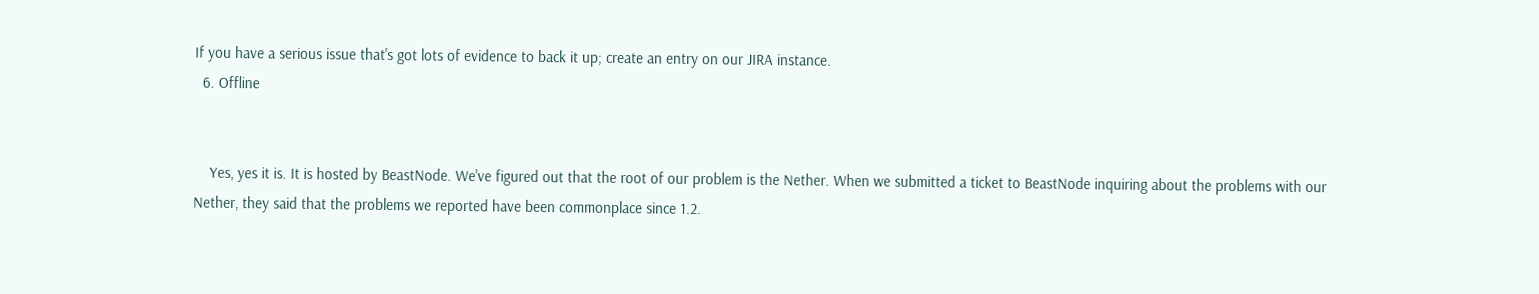If you have a serious issue that's got lots of evidence to back it up; create an entry on our JIRA instance.
  6. Offline


    Yes, yes it is. It is hosted by BeastNode. We've figured out that the root of our problem is the Nether. When we submitted a ticket to BeastNode inquiring about the problems with our Nether, they said that the problems we reported have been commonplace since 1.2.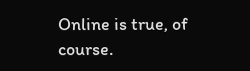Online is true, of course.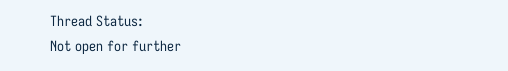Thread Status:
Not open for further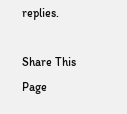replies.

Share This Page